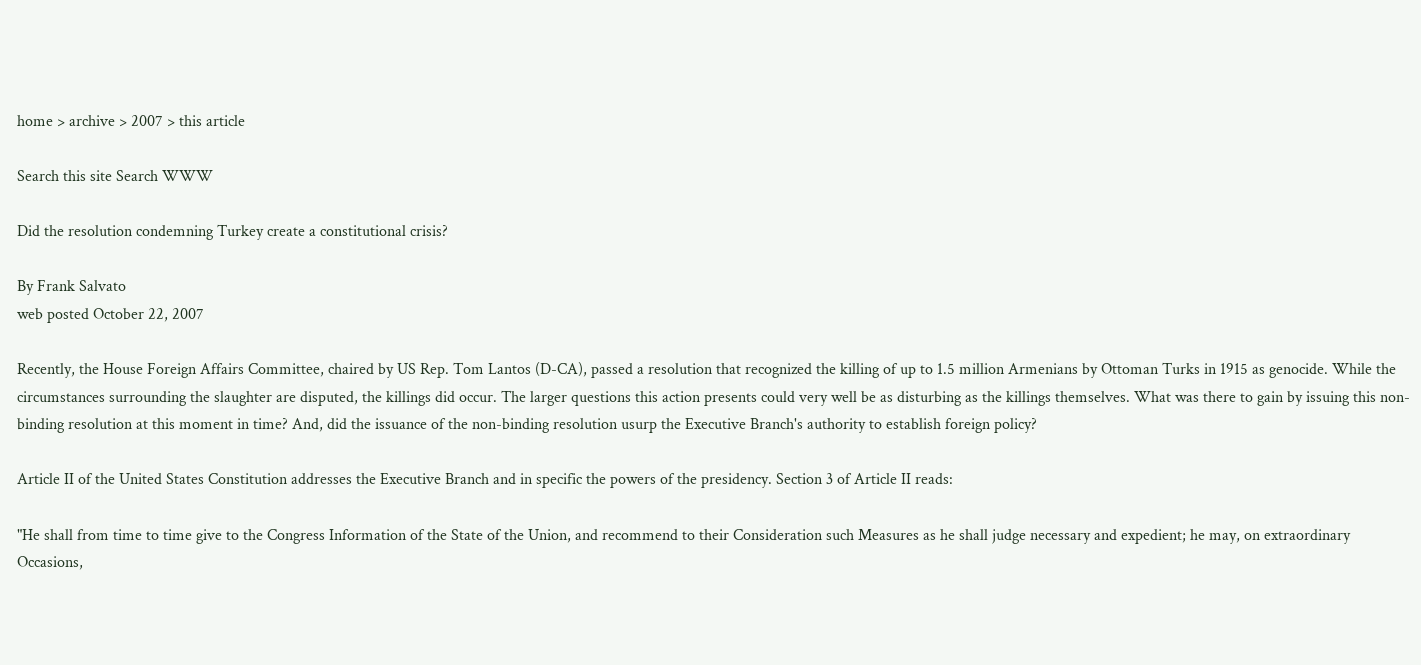home > archive > 2007 > this article

Search this site Search WWW

Did the resolution condemning Turkey create a constitutional crisis?

By Frank Salvato
web posted October 22, 2007

Recently, the House Foreign Affairs Committee, chaired by US Rep. Tom Lantos (D-CA), passed a resolution that recognized the killing of up to 1.5 million Armenians by Ottoman Turks in 1915 as genocide. While the circumstances surrounding the slaughter are disputed, the killings did occur. The larger questions this action presents could very well be as disturbing as the killings themselves. What was there to gain by issuing this non-binding resolution at this moment in time? And, did the issuance of the non-binding resolution usurp the Executive Branch's authority to establish foreign policy?

Article II of the United States Constitution addresses the Executive Branch and in specific the powers of the presidency. Section 3 of Article II reads:

"He shall from time to time give to the Congress Information of the State of the Union, and recommend to their Consideration such Measures as he shall judge necessary and expedient; he may, on extraordinary Occasions,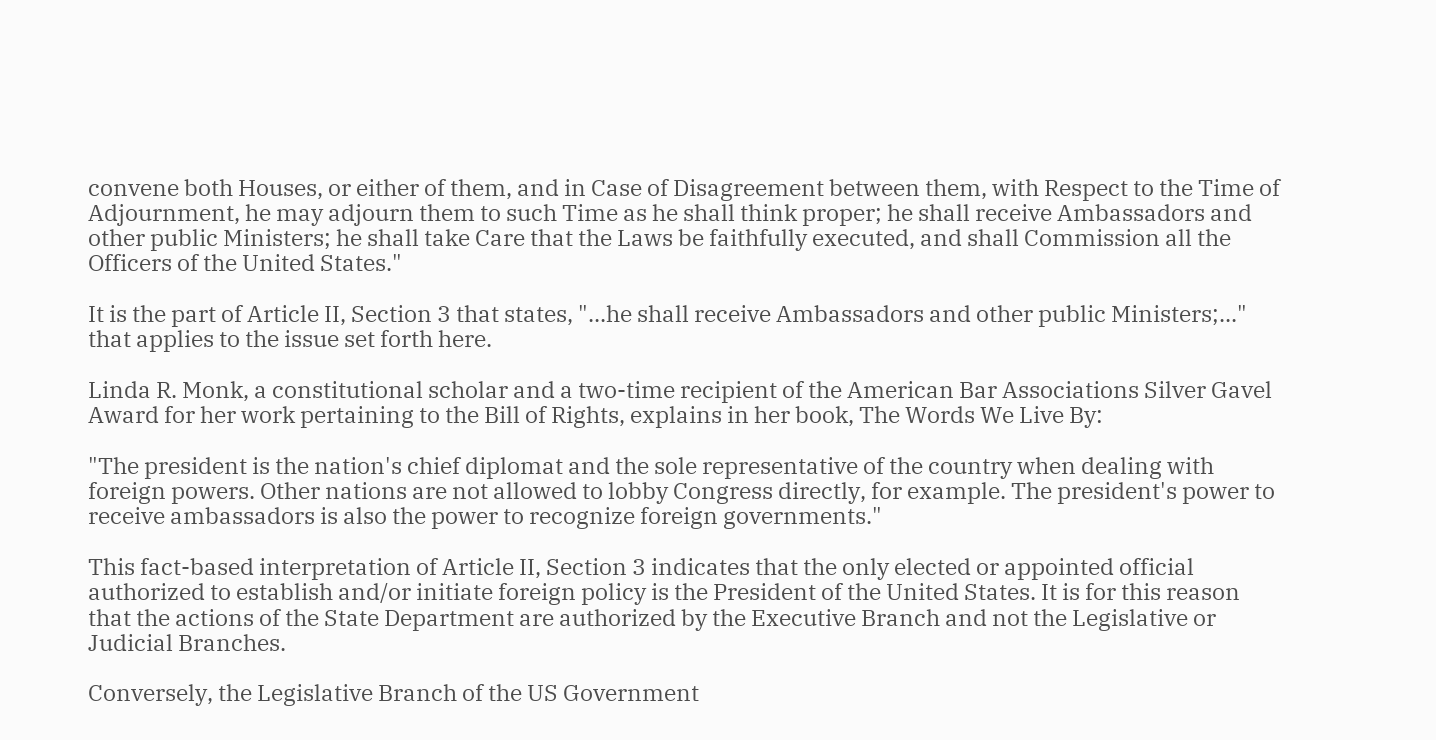convene both Houses, or either of them, and in Case of Disagreement between them, with Respect to the Time of Adjournment, he may adjourn them to such Time as he shall think proper; he shall receive Ambassadors and other public Ministers; he shall take Care that the Laws be faithfully executed, and shall Commission all the Officers of the United States."

It is the part of Article II, Section 3 that states, "...he shall receive Ambassadors and other public Ministers;..." that applies to the issue set forth here.

Linda R. Monk, a constitutional scholar and a two-time recipient of the American Bar Associations Silver Gavel Award for her work pertaining to the Bill of Rights, explains in her book, The Words We Live By:

"The president is the nation's chief diplomat and the sole representative of the country when dealing with foreign powers. Other nations are not allowed to lobby Congress directly, for example. The president's power to receive ambassadors is also the power to recognize foreign governments."

This fact-based interpretation of Article II, Section 3 indicates that the only elected or appointed official authorized to establish and/or initiate foreign policy is the President of the United States. It is for this reason that the actions of the State Department are authorized by the Executive Branch and not the Legislative or Judicial Branches.

Conversely, the Legislative Branch of the US Government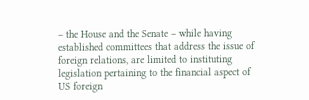– the House and the Senate – while having established committees that address the issue of foreign relations, are limited to instituting legislation pertaining to the financial aspect of US foreign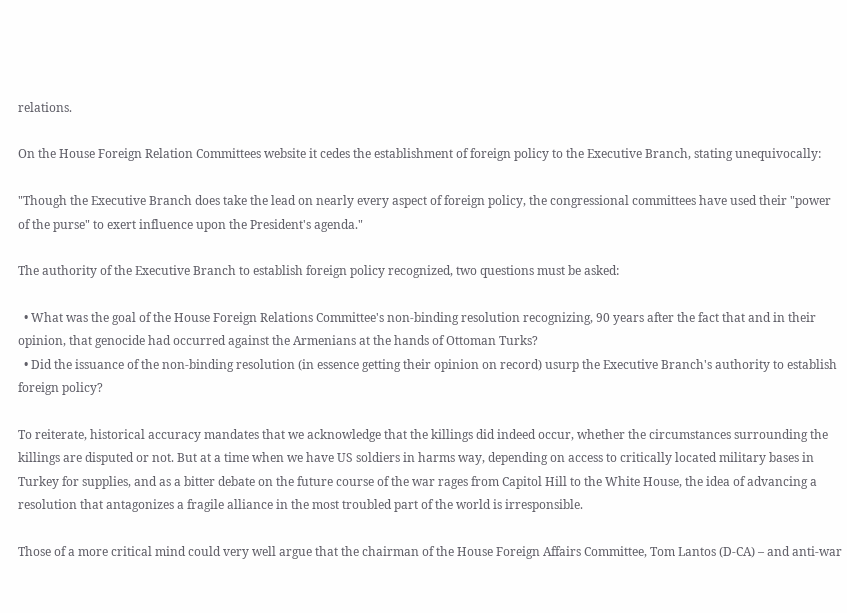relations.

On the House Foreign Relation Committees website it cedes the establishment of foreign policy to the Executive Branch, stating unequivocally:

"Though the Executive Branch does take the lead on nearly every aspect of foreign policy, the congressional committees have used their "power of the purse" to exert influence upon the President's agenda."

The authority of the Executive Branch to establish foreign policy recognized, two questions must be asked:

  • What was the goal of the House Foreign Relations Committee's non-binding resolution recognizing, 90 years after the fact that and in their opinion, that genocide had occurred against the Armenians at the hands of Ottoman Turks?
  • Did the issuance of the non-binding resolution (in essence getting their opinion on record) usurp the Executive Branch's authority to establish foreign policy?

To reiterate, historical accuracy mandates that we acknowledge that the killings did indeed occur, whether the circumstances surrounding the killings are disputed or not. But at a time when we have US soldiers in harms way, depending on access to critically located military bases in Turkey for supplies, and as a bitter debate on the future course of the war rages from Capitol Hill to the White House, the idea of advancing a resolution that antagonizes a fragile alliance in the most troubled part of the world is irresponsible.

Those of a more critical mind could very well argue that the chairman of the House Foreign Affairs Committee, Tom Lantos (D-CA) – and anti-war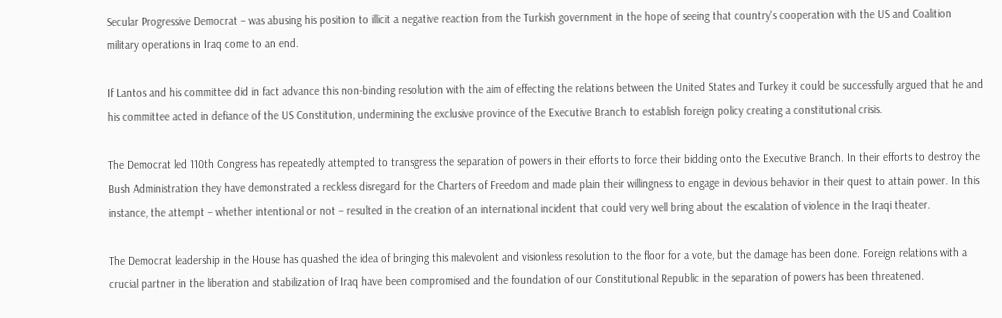Secular Progressive Democrat – was abusing his position to illicit a negative reaction from the Turkish government in the hope of seeing that country's cooperation with the US and Coalition military operations in Iraq come to an end.

If Lantos and his committee did in fact advance this non-binding resolution with the aim of effecting the relations between the United States and Turkey it could be successfully argued that he and his committee acted in defiance of the US Constitution, undermining the exclusive province of the Executive Branch to establish foreign policy creating a constitutional crisis.

The Democrat led 110th Congress has repeatedly attempted to transgress the separation of powers in their efforts to force their bidding onto the Executive Branch. In their efforts to destroy the Bush Administration they have demonstrated a reckless disregard for the Charters of Freedom and made plain their willingness to engage in devious behavior in their quest to attain power. In this instance, the attempt – whether intentional or not – resulted in the creation of an international incident that could very well bring about the escalation of violence in the Iraqi theater.

The Democrat leadership in the House has quashed the idea of bringing this malevolent and visionless resolution to the floor for a vote, but the damage has been done. Foreign relations with a crucial partner in the liberation and stabilization of Iraq have been compromised and the foundation of our Constitutional Republic in the separation of powers has been threatened.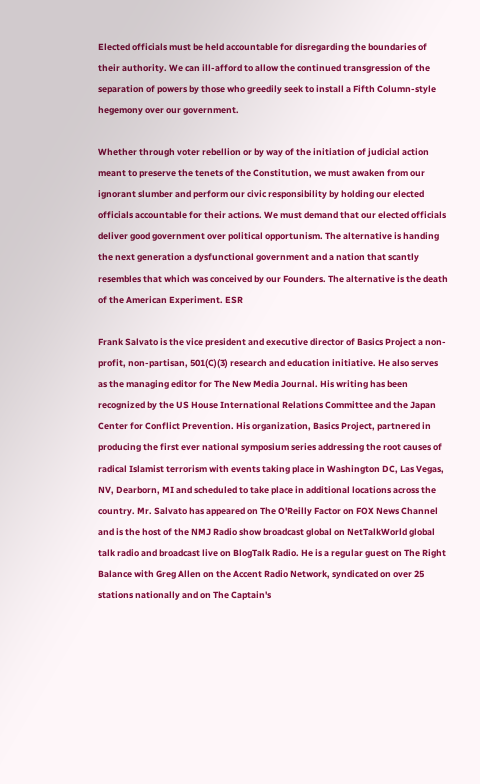Elected officials must be held accountable for disregarding the boundaries of their authority. We can ill-afford to allow the continued transgression of the separation of powers by those who greedily seek to install a Fifth Column-style hegemony over our government.

Whether through voter rebellion or by way of the initiation of judicial action meant to preserve the tenets of the Constitution, we must awaken from our ignorant slumber and perform our civic responsibility by holding our elected officials accountable for their actions. We must demand that our elected officials deliver good government over political opportunism. The alternative is handing the next generation a dysfunctional government and a nation that scantly resembles that which was conceived by our Founders. The alternative is the death of the American Experiment. ESR

Frank Salvato is the vice president and executive director of Basics Project a non-profit, non-partisan, 501(C)(3) research and education initiative. He also serves as the managing editor for The New Media Journal. His writing has been recognized by the US House International Relations Committee and the Japan Center for Conflict Prevention. His organization, Basics Project, partnered in producing the first ever national symposium series addressing the root causes of radical Islamist terrorism with events taking place in Washington DC, Las Vegas, NV, Dearborn, MI and scheduled to take place in additional locations across the country. Mr. Salvato has appeared on The O'Reilly Factor on FOX News Channel and is the host of the NMJ Radio show broadcast global on NetTalkWorld global talk radio and broadcast live on BlogTalk Radio. He is a regular guest on The Right Balance with Greg Allen on the Accent Radio Network, syndicated on over 25 stations nationally and on The Captain's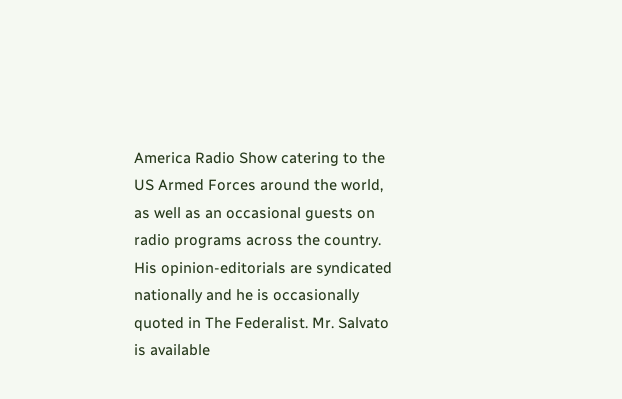America Radio Show catering to the US Armed Forces around the world, as well as an occasional guests on radio programs across the country. His opinion-editorials are syndicated nationally and he is occasionally quoted in The Federalist. Mr. Salvato is available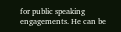for public speaking engagements. He can be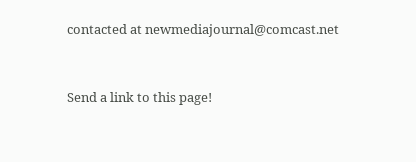contacted at newmediajournal@comcast.net


Send a link to this page!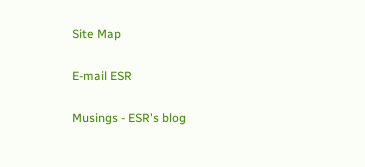Site Map

E-mail ESR

Musings - ESR's blog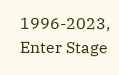1996-2023, Enter Stage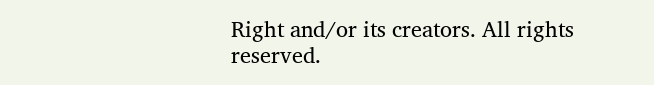Right and/or its creators. All rights reserved.